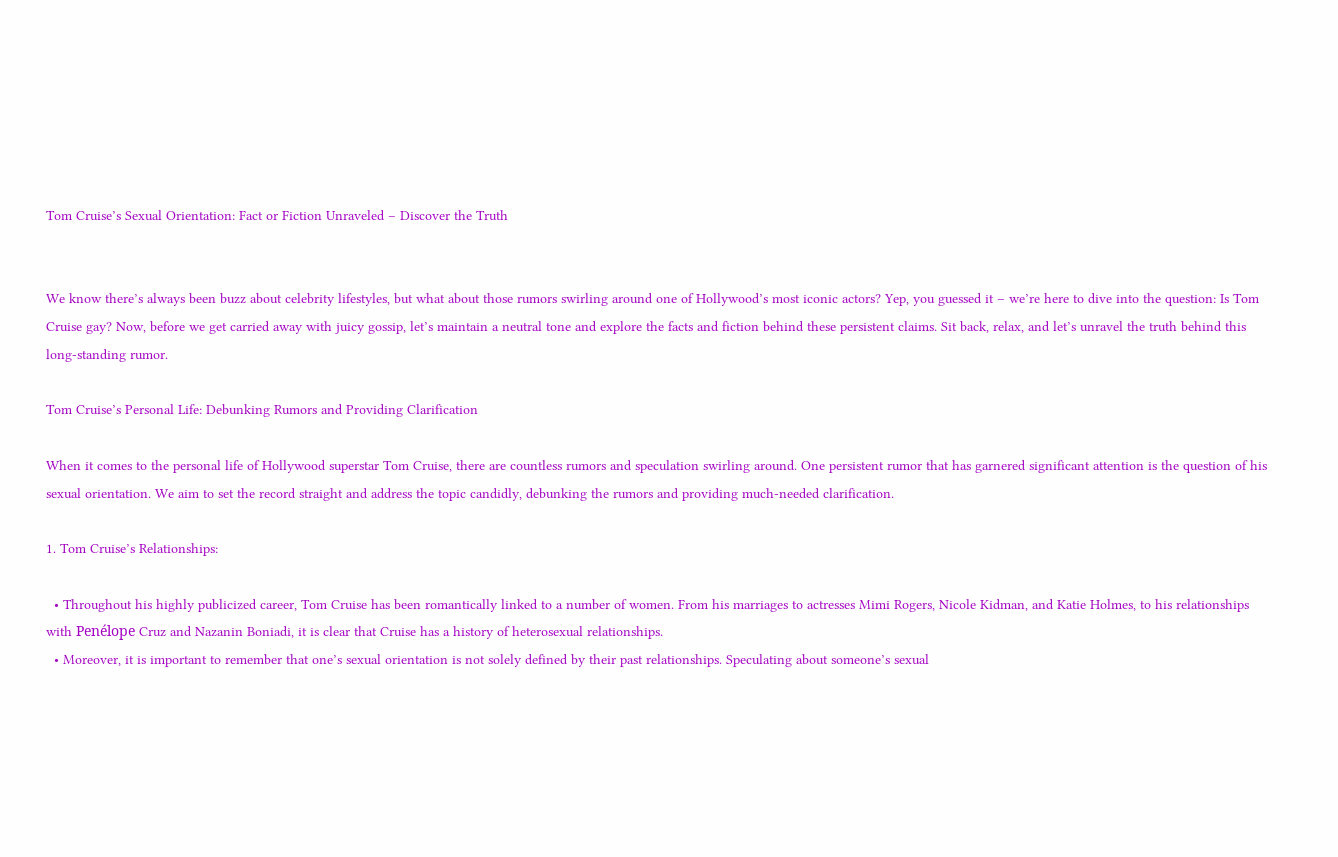Tom Cruise’s Sexual Orientation: Fact or Fiction Unraveled – Discover the Truth


We know there’s always been buzz about celebrity lifestyles, but what about those rumors swirling around one of Hollywood’s most iconic actors? Yep, you guessed it – we’re here to dive into the question: Is Tom Cruise gay? Now, before we get carried away with juicy gossip, let’s maintain a neutral tone and explore the facts and fiction behind these persistent claims. Sit back, relax, and let’s unravel the truth behind this  long-standing rumor.

Tom Cruise’s Personal Life: Debunking Rumors and Providing Clarification

When it comes to the personal life of Hollywood superstar Tom Cruise, there are countless rumors and speculation swirling around. One persistent rumor that has garnered significant attention is the question of his sexual orientation. We aim to set the record straight and address the topic candidly, debunking the rumors and providing much-needed clarification.

1. Tom Cruise’s Relationships:

  • Throughout his highly publicized career, Tom Cruise has been romantically linked to a number of women. From his marriages to actresses Mimi Rogers, Nicole Kidman, and Katie Holmes, to his relationships with Penélope Cruz and Nazanin Boniadi, it is clear that Cruise has a history of heterosexual relationships.
  • Moreover, it is important to remember that one’s sexual orientation is not solely defined by their past relationships. Speculating about someone’s sexual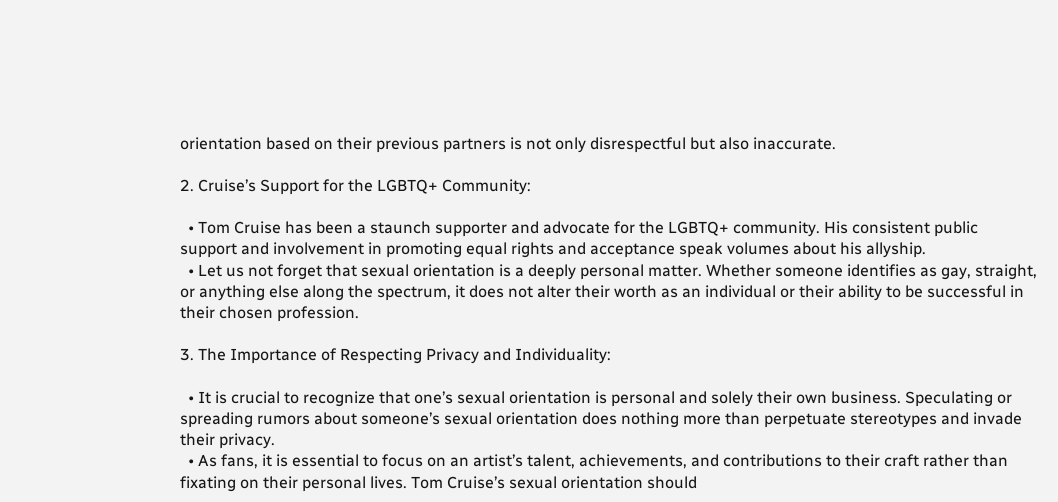orientation based on their previous partners is not only disrespectful but also inaccurate.

2. Cruise’s Support for the LGBTQ+ Community:

  • Tom Cruise has been a staunch supporter and advocate for the LGBTQ+ community. His consistent public support and involvement in promoting equal rights and acceptance speak volumes about his allyship.
  • Let us not forget that sexual orientation is a deeply personal matter. Whether someone identifies as gay, straight, or anything else along the spectrum, it does not alter their worth as an individual or their ability to be successful in their chosen profession.

3. The Importance of Respecting Privacy and Individuality:

  • It is crucial to recognize that one’s sexual orientation is personal and solely their own business. Speculating or spreading rumors about someone’s sexual orientation does nothing more than perpetuate stereotypes and invade their privacy.
  • As fans, it is essential to focus on an artist’s talent, achievements, and contributions to their craft rather than fixating on their personal lives. Tom Cruise’s sexual orientation should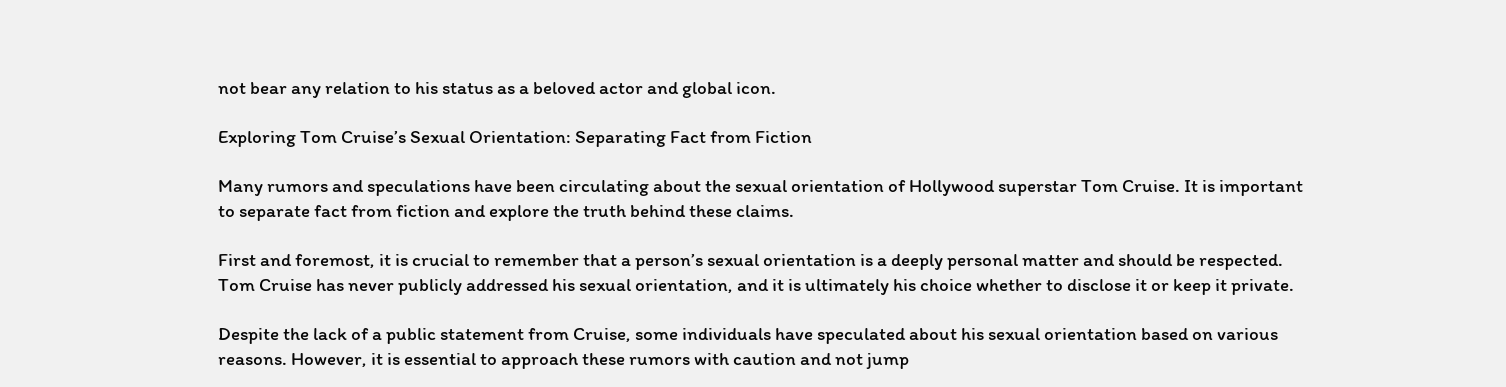not bear any relation to his status as a beloved actor and global icon.

Exploring Tom Cruise’s Sexual Orientation: Separating Fact from Fiction

Many rumors and speculations have been circulating about the sexual orientation of Hollywood superstar Tom Cruise. It is important to separate fact from fiction and explore the truth behind these claims.

First and foremost, it is crucial to remember that a person’s sexual orientation is a deeply personal matter and should be respected. Tom Cruise has never publicly addressed his sexual orientation, and it is ultimately his choice whether to disclose it or keep it private.

Despite the lack of a public statement from Cruise, some individuals have speculated about his sexual orientation based on various reasons. However, it is essential to approach these rumors with caution and not jump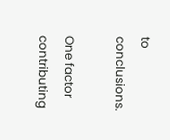to conclusions.

One factor contributing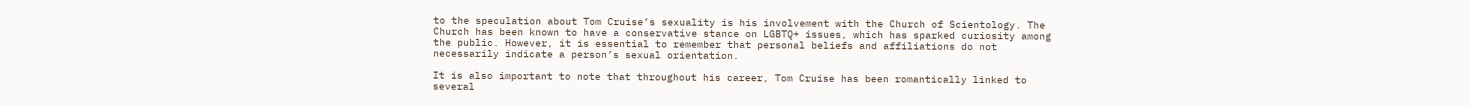to the speculation about Tom Cruise’s sexuality is his involvement with the Church of Scientology. The Church has been known to have a conservative stance on LGBTQ+ issues, which has sparked curiosity among the public. However, it is essential to remember that personal beliefs and affiliations do not necessarily indicate a person’s sexual orientation.

It is also important to note that throughout his career, Tom Cruise has been romantically linked to several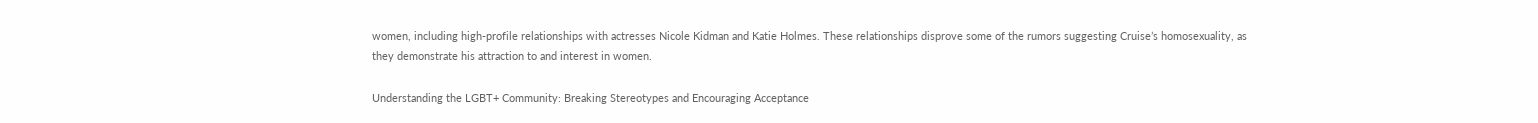women, including high-profile relationships with actresses Nicole Kidman and Katie Holmes. These relationships disprove some of the rumors suggesting Cruise’s homosexuality, as they demonstrate his attraction to and interest in women.

Understanding the LGBT+ Community: Breaking Stereotypes and Encouraging Acceptance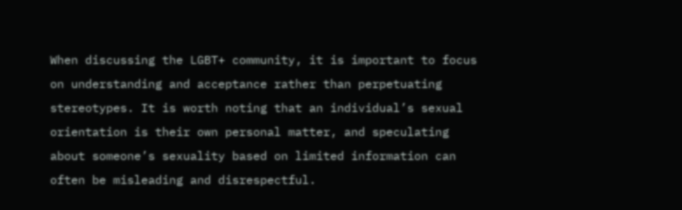When discussing the LGBT+ community, it is important to focus on understanding and acceptance rather than perpetuating stereotypes. It is worth noting that an individual’s sexual orientation is their own personal matter, and speculating about someone’s sexuality based on limited information can often be misleading and disrespectful.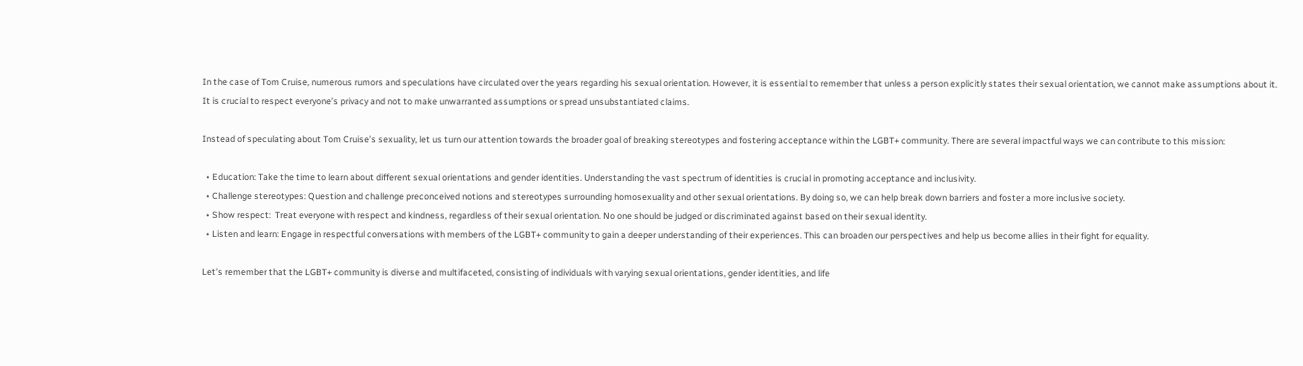In the case of Tom Cruise, numerous rumors and speculations have circulated over the years regarding his sexual orientation. However, it is essential to remember that unless a person explicitly states their sexual orientation, we cannot make assumptions about it. It is crucial to respect everyone’s privacy and not to make unwarranted assumptions or spread unsubstantiated claims.

Instead of speculating about Tom Cruise’s sexuality, let us turn our attention towards the broader goal of breaking stereotypes and fostering acceptance within the LGBT+ community. There are several impactful ways we can contribute to this mission:

  • Education: Take the time to learn about different sexual orientations and gender identities. Understanding the vast spectrum of identities is crucial in promoting acceptance and inclusivity.
  • Challenge stereotypes: Question and challenge preconceived notions and stereotypes surrounding homosexuality and other sexual orientations. By doing so, we can help break down barriers and foster a more inclusive society.
  • Show respect:  Treat everyone with respect and kindness, regardless of their sexual orientation. No one should be judged or discriminated against based on their sexual identity.
  • Listen and learn: Engage in respectful conversations with members of the LGBT+ community to gain a deeper understanding of their experiences. This can broaden our perspectives and help us become allies in their fight for equality.

Let’s remember that the LGBT+ community is diverse and multifaceted, consisting of individuals with varying sexual orientations, gender identities, and life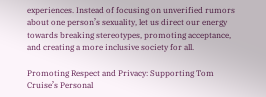experiences. Instead of focusing on unverified rumors about one person’s sexuality, let us direct our energy towards breaking stereotypes, promoting acceptance, and creating a more inclusive society for all.

Promoting Respect and Privacy: Supporting Tom Cruise’s Personal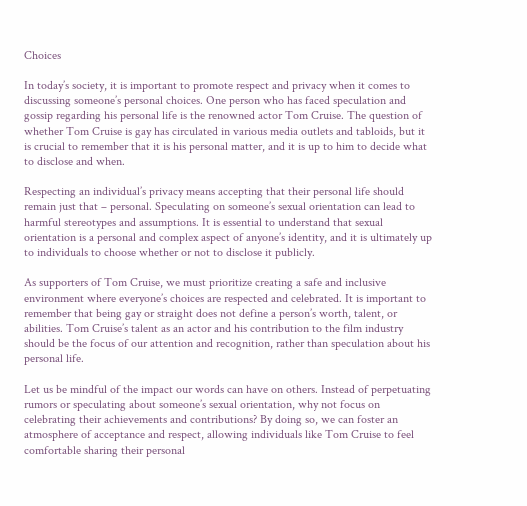Choices

In today’s society, it is important to promote respect and privacy when it comes to discussing someone’s personal choices. One person who has faced speculation and gossip regarding his personal life is the renowned actor Tom Cruise. The question of whether Tom Cruise is gay has circulated in various media outlets and tabloids, but it is crucial to remember that it is his personal matter, and it is up to him to decide what to disclose and when.

Respecting an individual’s privacy means accepting that their personal life should remain just that – personal. Speculating on someone’s sexual orientation can lead to harmful stereotypes and assumptions. It is essential to understand that sexual orientation is a personal and complex aspect of anyone’s identity, and it is ultimately up to individuals to choose whether or not to disclose it publicly.

As supporters of Tom Cruise, we must prioritize creating a safe and inclusive environment where everyone’s choices are respected and celebrated. It is important to remember that being gay or straight does not define a person’s worth, talent, or abilities. Tom Cruise’s talent as an actor and his contribution to the film industry should be the focus of our attention and recognition, rather than speculation about his personal life.

Let us be mindful of the impact our words can have on others. Instead of perpetuating rumors or speculating about someone’s sexual orientation, why not focus on celebrating their achievements and contributions? By doing so, we can foster an atmosphere of acceptance and respect, allowing individuals like Tom Cruise to feel comfortable sharing their personal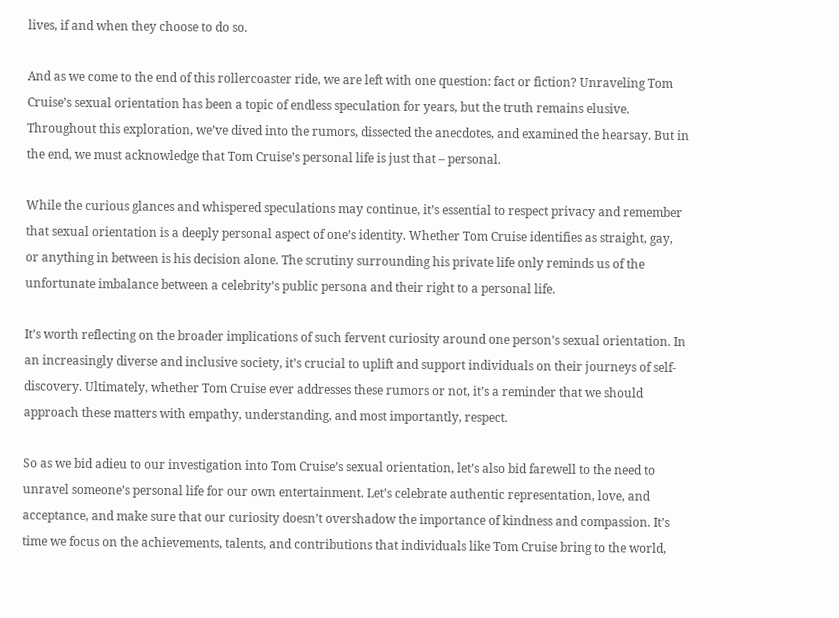lives, if and when they choose to do so.

And as we come to the end of this rollercoaster ride, we are left with one question: fact or fiction? Unraveling Tom Cruise’s sexual orientation has been a topic of endless speculation for years, but the truth remains elusive. Throughout this exploration, we’ve dived into the rumors, dissected the anecdotes, and examined the hearsay. But in the end, we must acknowledge that Tom Cruise’s personal life is just that – personal.

While the curious glances and whispered speculations may continue, it’s essential to respect privacy and remember that sexual orientation is a deeply personal aspect of one’s identity. Whether Tom Cruise identifies as straight, gay, or anything in between is his decision alone. The scrutiny surrounding his private life only reminds us of the unfortunate imbalance between a celebrity’s public persona and their right to a personal life.

It’s worth reflecting on the broader implications of such fervent curiosity around one person’s sexual orientation. In an increasingly diverse and inclusive society, it’s crucial to uplift and support individuals on their journeys of self-discovery. Ultimately, whether Tom Cruise ever addresses these rumors or not, it’s a reminder that we should approach these matters with empathy, understanding, and most importantly, respect.

So as we bid adieu to our investigation into Tom Cruise’s sexual orientation, let’s also bid farewell to the need to unravel someone’s personal life for our own entertainment. Let’s celebrate authentic representation, love, and acceptance, and make sure that our curiosity doesn’t overshadow the importance of kindness and compassion. It’s time we focus on the achievements, talents, and contributions that individuals like Tom Cruise bring to the world,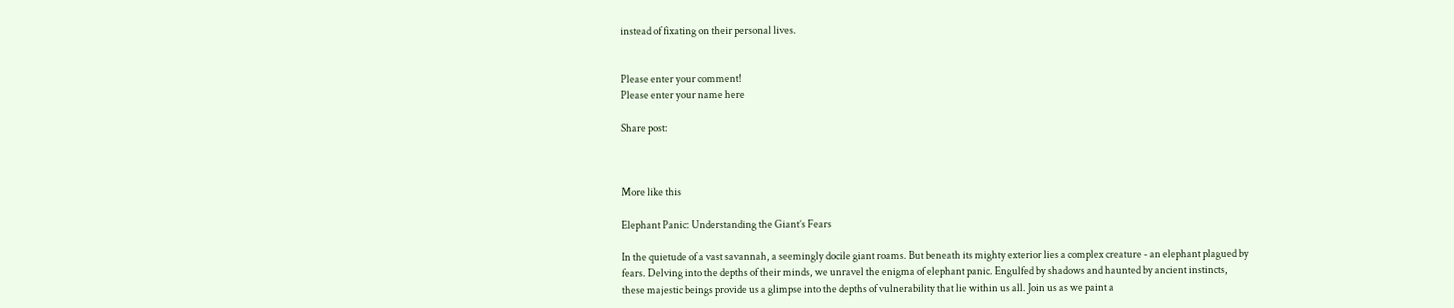instead of fixating on their personal lives.


Please enter your comment!
Please enter your name here

Share post:



More like this

Elephant Panic: Understanding the Giant’s Fears

In the quietude of a vast savannah, a seemingly docile giant roams. But beneath its mighty exterior lies a complex creature - an elephant plagued by fears. Delving into the depths of their minds, we unravel the enigma of elephant panic. Engulfed by shadows and haunted by ancient instincts, these majestic beings provide us a glimpse into the depths of vulnerability that lie within us all. Join us as we paint a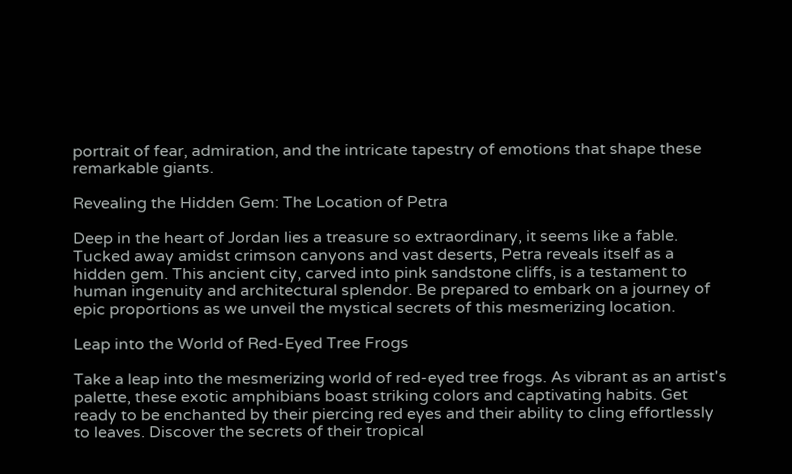portrait of fear, admiration, and the intricate tapestry of emotions that shape these remarkable giants.

Revealing the Hidden Gem: The Location of Petra

Deep in the heart of Jordan lies a treasure so extraordinary, it seems like a fable. Tucked away amidst crimson canyons and vast deserts, Petra reveals itself as a hidden gem. This ancient city, carved into pink sandstone cliffs, is a testament to human ingenuity and architectural splendor. Be prepared to embark on a journey of epic proportions as we unveil the mystical secrets of this mesmerizing location.

Leap into the World of Red-Eyed Tree Frogs

Take a leap into the mesmerizing world of red-eyed tree frogs. As vibrant as an artist's palette, these exotic amphibians boast striking colors and captivating habits. Get ready to be enchanted by their piercing red eyes and their ability to cling effortlessly to leaves. Discover the secrets of their tropical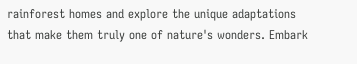rainforest homes and explore the unique adaptations that make them truly one of nature's wonders. Embark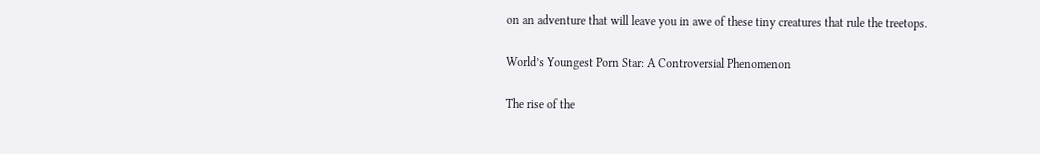on an adventure that will leave you in awe of these tiny creatures that rule the treetops.

World’s Youngest Porn Star: A Controversial Phenomenon

The rise of the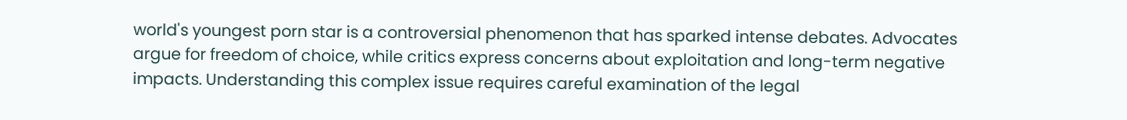world's youngest porn star is a controversial phenomenon that has sparked intense debates. Advocates argue for freedom of choice, while critics express concerns about exploitation and long-term negative impacts. Understanding this complex issue requires careful examination of the legal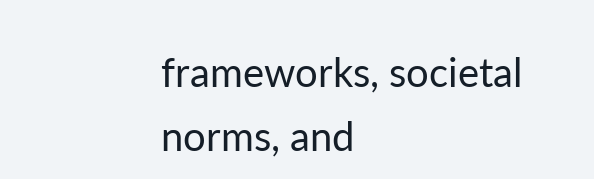frameworks, societal norms, and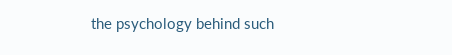the psychology behind such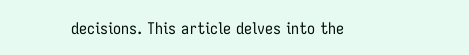decisions. This article delves into the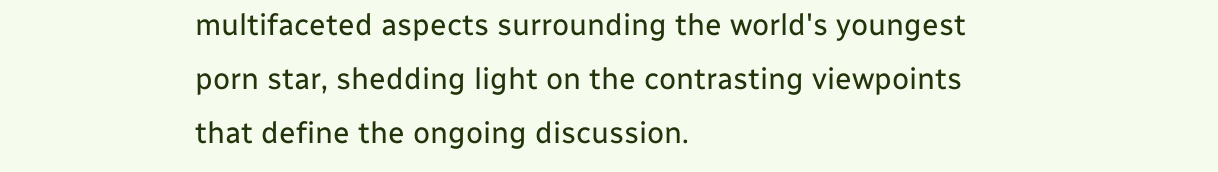multifaceted aspects surrounding the world's youngest porn star, shedding light on the contrasting viewpoints that define the ongoing discussion.